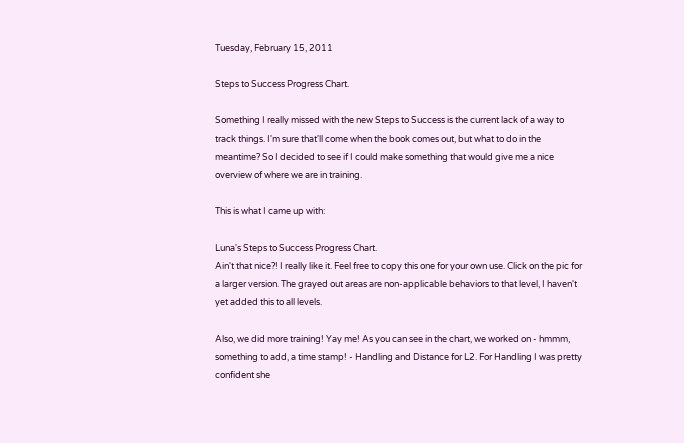Tuesday, February 15, 2011

Steps to Success Progress Chart.

Something I really missed with the new Steps to Success is the current lack of a way to track things. I'm sure that'll come when the book comes out, but what to do in the meantime? So I decided to see if I could make something that would give me a nice overview of where we are in training.

This is what I came up with:

Luna's Steps to Success Progress Chart.
Ain't that nice?! I really like it. Feel free to copy this one for your own use. Click on the pic for a larger version. The grayed out areas are non-applicable behaviors to that level, I haven't yet added this to all levels.

Also, we did more training! Yay me! As you can see in the chart, we worked on - hmmm, something to add, a time stamp! - Handling and Distance for L2. For Handling I was pretty confident she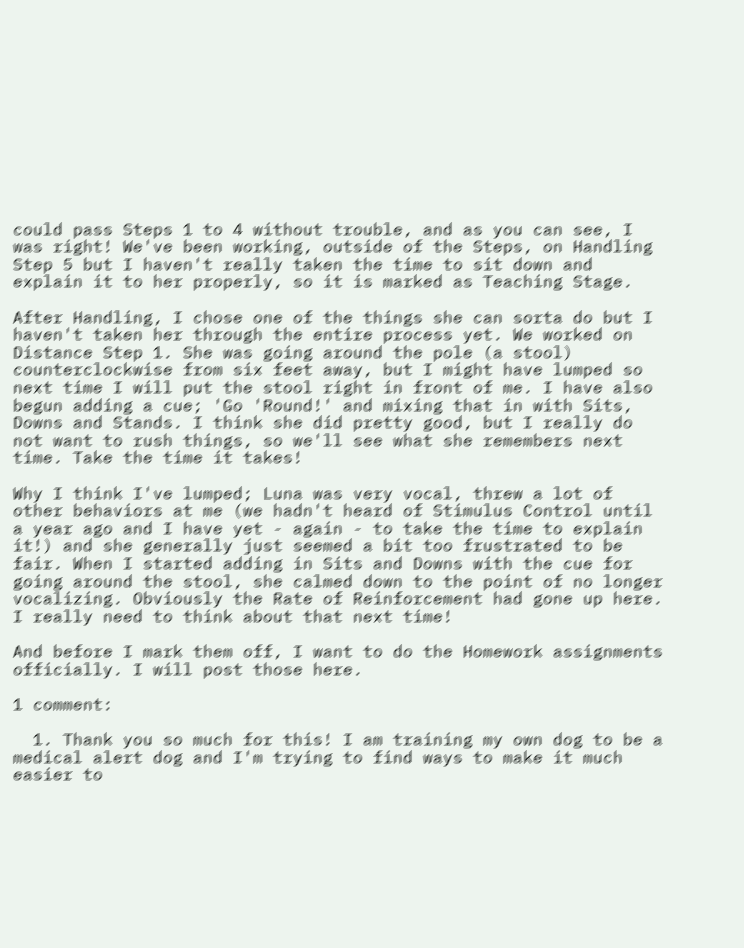could pass Steps 1 to 4 without trouble, and as you can see, I was right! We've been working, outside of the Steps, on Handling Step 5 but I haven't really taken the time to sit down and explain it to her properly, so it is marked as Teaching Stage.

After Handling, I chose one of the things she can sorta do but I haven't taken her through the entire process yet. We worked on Distance Step 1. She was going around the pole (a stool) counterclockwise from six feet away, but I might have lumped so next time I will put the stool right in front of me. I have also begun adding a cue; 'Go 'Round!' and mixing that in with Sits, Downs and Stands. I think she did pretty good, but I really do not want to rush things, so we'll see what she remembers next time. Take the time it takes!

Why I think I've lumped; Luna was very vocal, threw a lot of other behaviors at me (we hadn't heard of Stimulus Control until a year ago and I have yet - again - to take the time to explain it!) and she generally just seemed a bit too frustrated to be fair. When I started adding in Sits and Downs with the cue for going around the stool, she calmed down to the point of no longer vocalizing. Obviously the Rate of Reinforcement had gone up here. I really need to think about that next time!

And before I mark them off, I want to do the Homework assignments officially. I will post those here.

1 comment:

  1. Thank you so much for this! I am training my own dog to be a medical alert dog and I'm trying to find ways to make it much easier to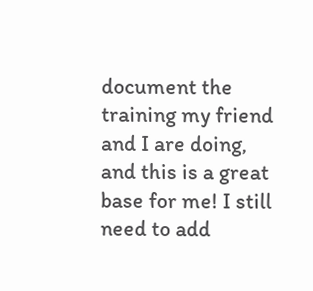document the training my friend and I are doing, and this is a great base for me! I still need to add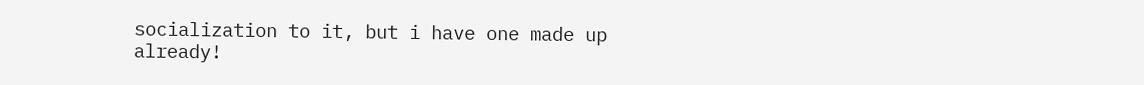socialization to it, but i have one made up already!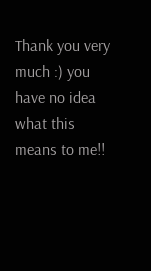Thank you very much :) you have no idea what this means to me!!